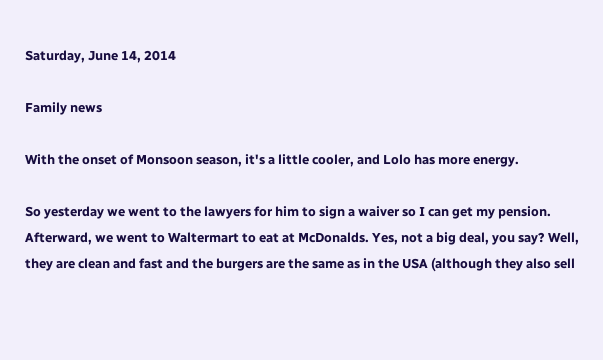Saturday, June 14, 2014

Family news

With the onset of Monsoon season, it's a little cooler, and Lolo has more energy.

So yesterday we went to the lawyers for him to sign a waiver so I can get my pension. Afterward, we went to Waltermart to eat at McDonalds. Yes, not a big deal, you say? Well, they are clean and fast and the burgers are the same as in the USA (although they also sell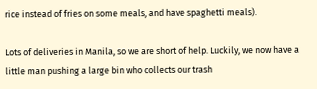rice instead of fries on some meals, and have spaghetti meals).

Lots of deliveries in Manila, so we are short of help. Luckily, we now have a little man pushing a large bin who collects our trash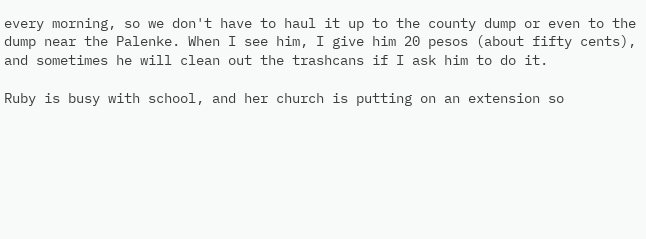every morning, so we don't have to haul it up to the county dump or even to the dump near the Palenke. When I see him, I give him 20 pesos (about fifty cents), and sometimes he will clean out the trashcans if I ask him to do it.

Ruby is busy with school, and her church is putting on an extension so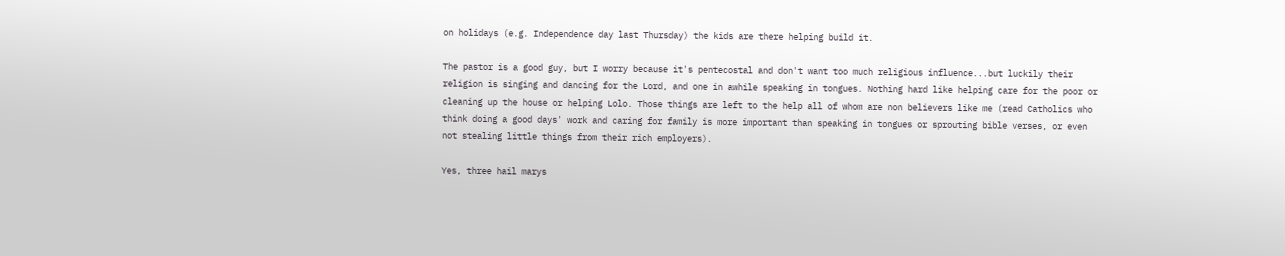on holidays (e.g. Independence day last Thursday) the kids are there helping build it.

The pastor is a good guy, but I worry because it's pentecostal and don't want too much religious influence...but luckily their religion is singing and dancing for the Lord, and one in awhile speaking in tongues. Nothing hard like helping care for the poor or cleaning up the house or helping Lolo. Those things are left to the help all of whom are non believers like me (read Catholics who think doing a good days' work and caring for family is more important than speaking in tongues or sprouting bible verses, or even not stealing little things from their rich employers).

Yes, three hail marys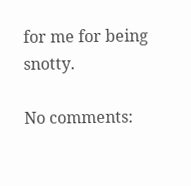for me for being snotty.

No comments: